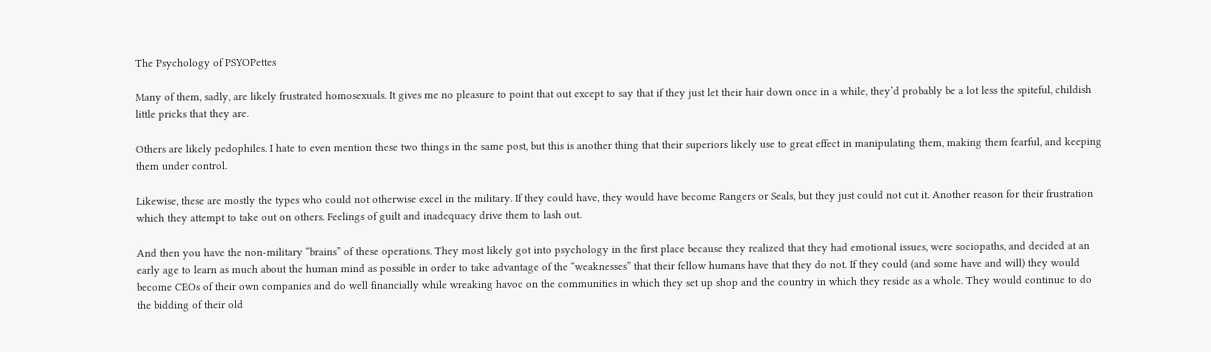The Psychology of PSYOPettes

Many of them, sadly, are likely frustrated homosexuals. It gives me no pleasure to point that out except to say that if they just let their hair down once in a while, they’d probably be a lot less the spiteful, childish little pricks that they are.

Others are likely pedophiles. I hate to even mention these two things in the same post, but this is another thing that their superiors likely use to great effect in manipulating them, making them fearful, and keeping them under control.

Likewise, these are mostly the types who could not otherwise excel in the military. If they could have, they would have become Rangers or Seals, but they just could not cut it. Another reason for their frustration which they attempt to take out on others. Feelings of guilt and inadequacy drive them to lash out.

And then you have the non-military “brains” of these operations. They most likely got into psychology in the first place because they realized that they had emotional issues, were sociopaths, and decided at an early age to learn as much about the human mind as possible in order to take advantage of the “weaknesses” that their fellow humans have that they do not. If they could (and some have and will) they would become CEOs of their own companies and do well financially while wreaking havoc on the communities in which they set up shop and the country in which they reside as a whole. They would continue to do the bidding of their old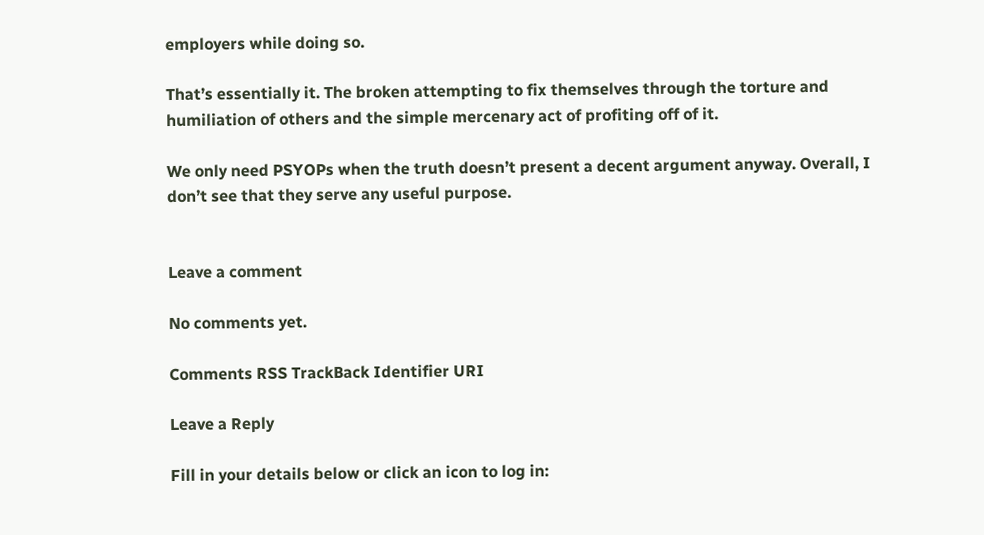employers while doing so.

That’s essentially it. The broken attempting to fix themselves through the torture and humiliation of others and the simple mercenary act of profiting off of it.

We only need PSYOPs when the truth doesn’t present a decent argument anyway. Overall, I don’t see that they serve any useful purpose.


Leave a comment

No comments yet.

Comments RSS TrackBack Identifier URI

Leave a Reply

Fill in your details below or click an icon to log in: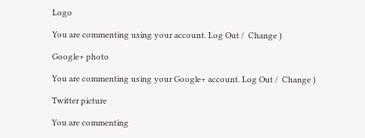Logo

You are commenting using your account. Log Out /  Change )

Google+ photo

You are commenting using your Google+ account. Log Out /  Change )

Twitter picture

You are commenting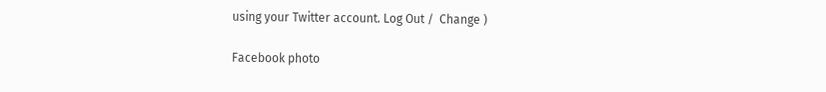using your Twitter account. Log Out /  Change )

Facebook photo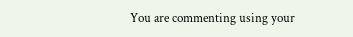You are commenting using your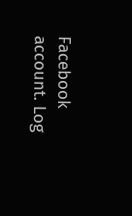Facebook account. Log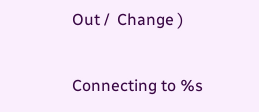Out /  Change )


Connecting to %s